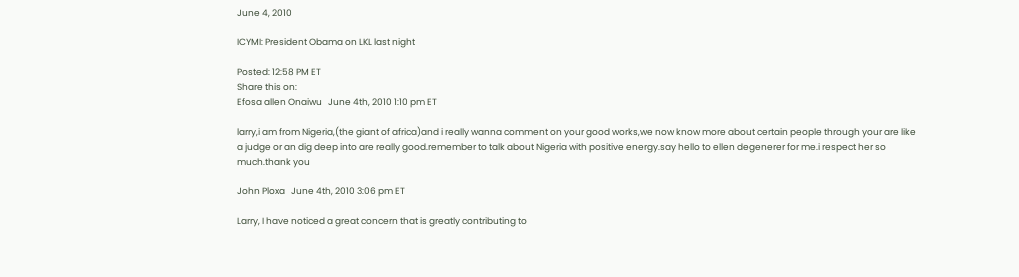June 4, 2010

ICYMI: President Obama on LKL last night

Posted: 12:58 PM ET
Share this on:
Efosa allen Onaiwu   June 4th, 2010 1:10 pm ET

larry,i am from Nigeria,(the giant of africa)and i really wanna comment on your good works,we now know more about certain people through your are like a judge or an dig deep into are really good.remember to talk about Nigeria with positive energy.say hello to ellen degenerer for me.i respect her so much.thank you

John Ploxa   June 4th, 2010 3:06 pm ET

Larry, I have noticed a great concern that is greatly contributing to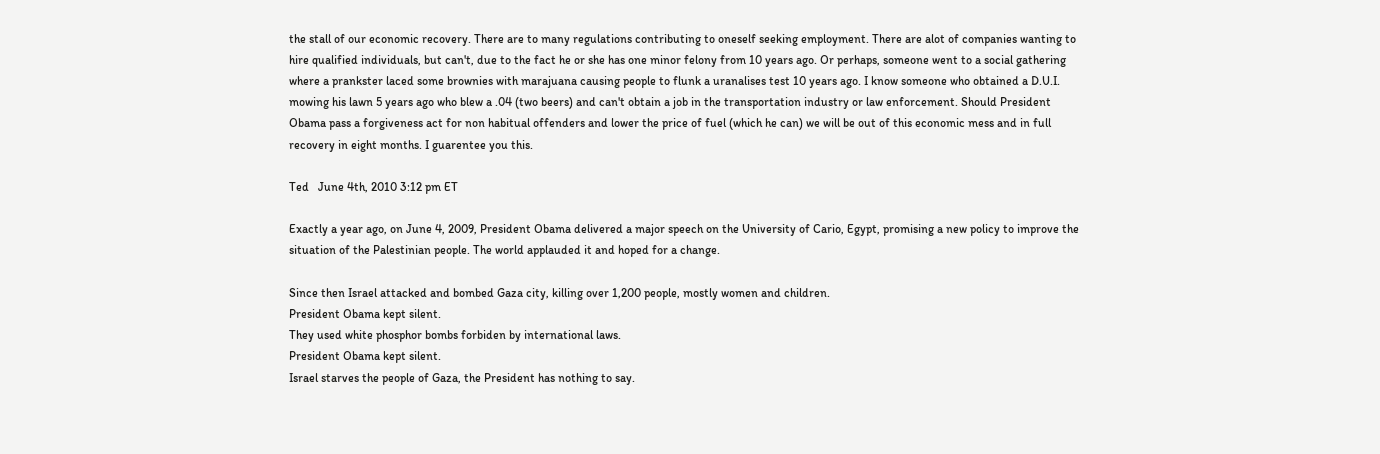the stall of our economic recovery. There are to many regulations contributing to oneself seeking employment. There are alot of companies wanting to hire qualified individuals, but can't, due to the fact he or she has one minor felony from 10 years ago. Or perhaps, someone went to a social gathering where a prankster laced some brownies with marajuana causing people to flunk a uranalises test 10 years ago. I know someone who obtained a D.U.I. mowing his lawn 5 years ago who blew a .04 (two beers) and can't obtain a job in the transportation industry or law enforcement. Should President Obama pass a forgiveness act for non habitual offenders and lower the price of fuel (which he can) we will be out of this economic mess and in full recovery in eight months. I guarentee you this.

Ted   June 4th, 2010 3:12 pm ET

Exactly a year ago, on June 4, 2009, President Obama delivered a major speech on the University of Cario, Egypt, promising a new policy to improve the situation of the Palestinian people. The world applauded it and hoped for a change.

Since then Israel attacked and bombed Gaza city, killing over 1,200 people, mostly women and children.
President Obama kept silent.
They used white phosphor bombs forbiden by international laws.
President Obama kept silent.
Israel starves the people of Gaza, the President has nothing to say.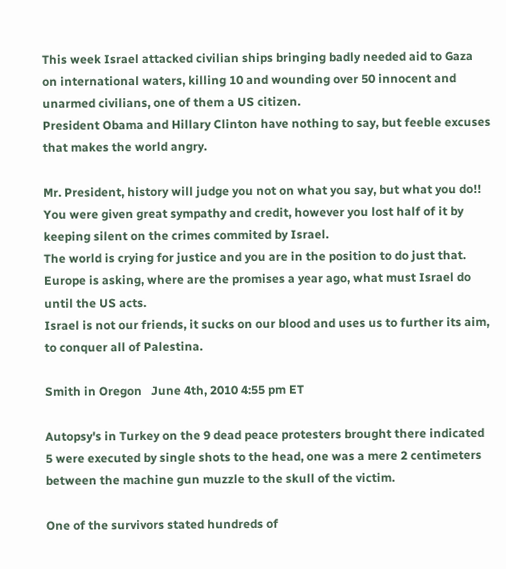This week Israel attacked civilian ships bringing badly needed aid to Gaza on international waters, killing 10 and wounding over 50 innocent and unarmed civilians, one of them a US citizen.
President Obama and Hillary Clinton have nothing to say, but feeble excuses that makes the world angry.

Mr. President, history will judge you not on what you say, but what you do!!
You were given great sympathy and credit, however you lost half of it by keeping silent on the crimes commited by Israel.
The world is crying for justice and you are in the position to do just that. Europe is asking, where are the promises a year ago, what must Israel do until the US acts.
Israel is not our friends, it sucks on our blood and uses us to further its aim, to conquer all of Palestina.

Smith in Oregon   June 4th, 2010 4:55 pm ET

Autopsy's in Turkey on the 9 dead peace protesters brought there indicated 5 were executed by single shots to the head, one was a mere 2 centimeters between the machine gun muzzle to the skull of the victim.

One of the survivors stated hundreds of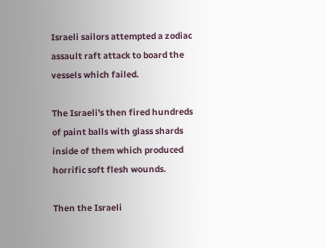Israeli sailors attempted a zodiac assault raft attack to board the vessels which failed.

The Israeli's then fired hundreds of paint balls with glass shards inside of them which produced horrific soft flesh wounds.

Then the Israeli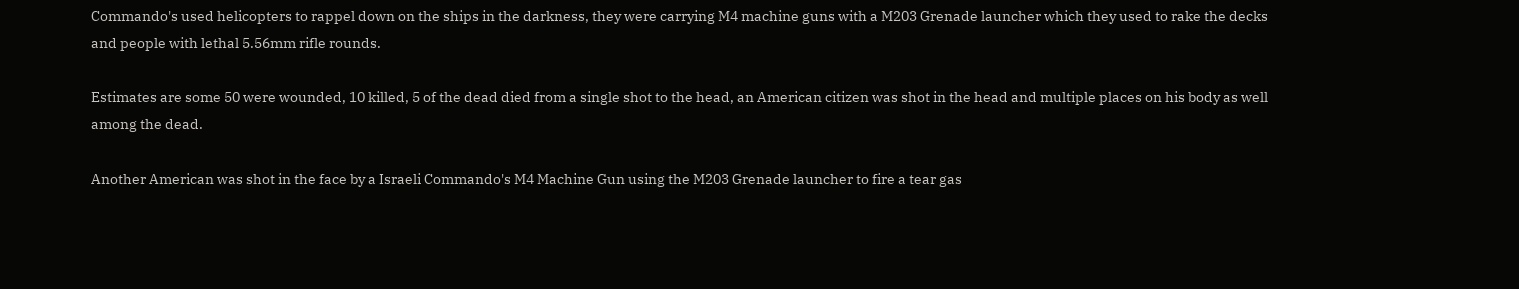Commando's used helicopters to rappel down on the ships in the darkness, they were carrying M4 machine guns with a M203 Grenade launcher which they used to rake the decks and people with lethal 5.56mm rifle rounds.

Estimates are some 50 were wounded, 10 killed, 5 of the dead died from a single shot to the head, an American citizen was shot in the head and multiple places on his body as well among the dead.

Another American was shot in the face by a Israeli Commando's M4 Machine Gun using the M203 Grenade launcher to fire a tear gas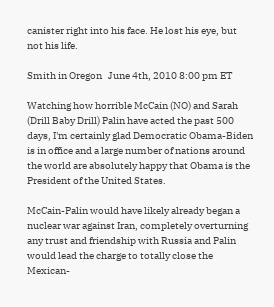canister right into his face. He lost his eye, but not his life.

Smith in Oregon   June 4th, 2010 8:00 pm ET

Watching how horrible McCain (NO) and Sarah (Drill Baby Drill) Palin have acted the past 500 days, I'm certainly glad Democratic Obama-Biden is in office and a large number of nations around the world are absolutely happy that Obama is the President of the United States.

McCain-Palin would have likely already began a nuclear war against Iran, completely overturning any trust and friendship with Russia and Palin would lead the charge to totally close the Mexican-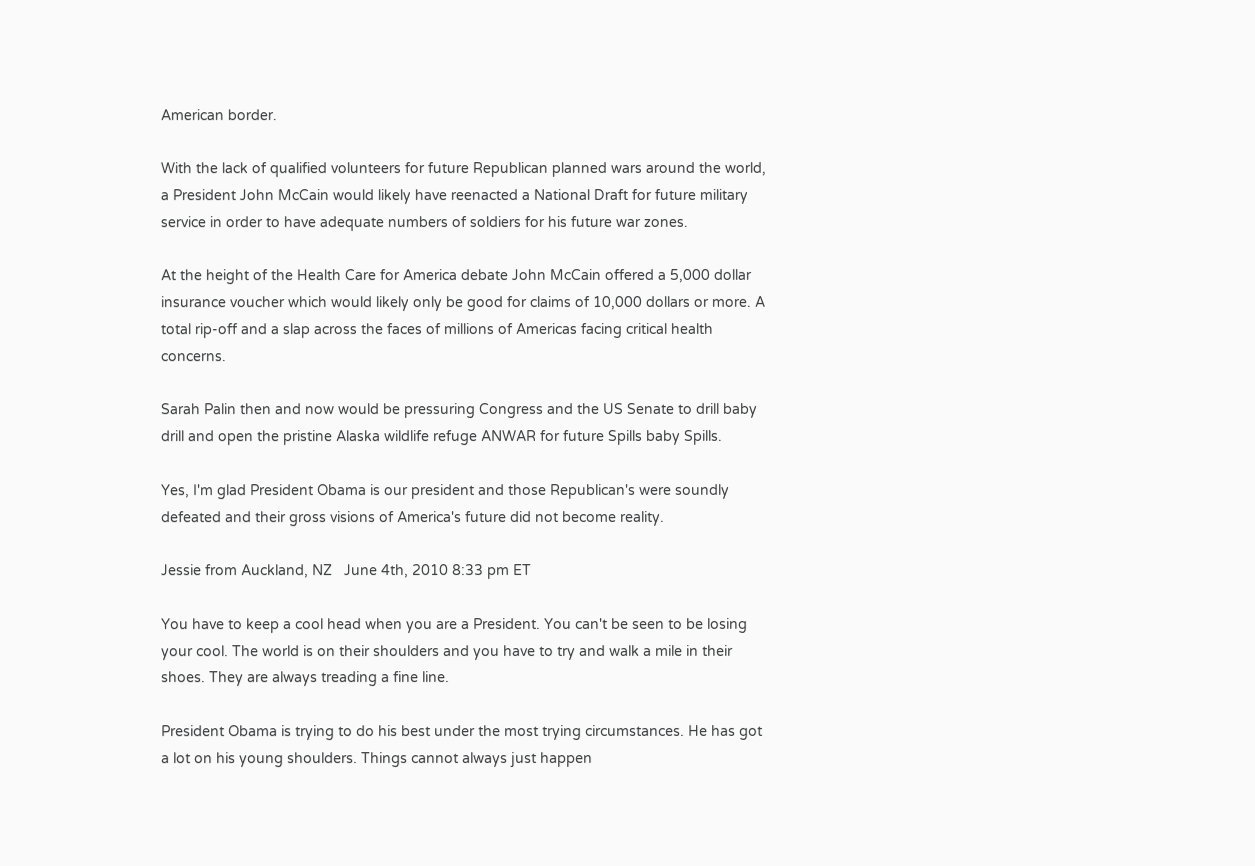American border.

With the lack of qualified volunteers for future Republican planned wars around the world, a President John McCain would likely have reenacted a National Draft for future military service in order to have adequate numbers of soldiers for his future war zones.

At the height of the Health Care for America debate John McCain offered a 5,000 dollar insurance voucher which would likely only be good for claims of 10,000 dollars or more. A total rip-off and a slap across the faces of millions of Americas facing critical health concerns.

Sarah Palin then and now would be pressuring Congress and the US Senate to drill baby drill and open the pristine Alaska wildlife refuge ANWAR for future Spills baby Spills.

Yes, I'm glad President Obama is our president and those Republican's were soundly defeated and their gross visions of America's future did not become reality.

Jessie from Auckland, NZ   June 4th, 2010 8:33 pm ET

You have to keep a cool head when you are a President. You can't be seen to be losing your cool. The world is on their shoulders and you have to try and walk a mile in their shoes. They are always treading a fine line.

President Obama is trying to do his best under the most trying circumstances. He has got a lot on his young shoulders. Things cannot always just happen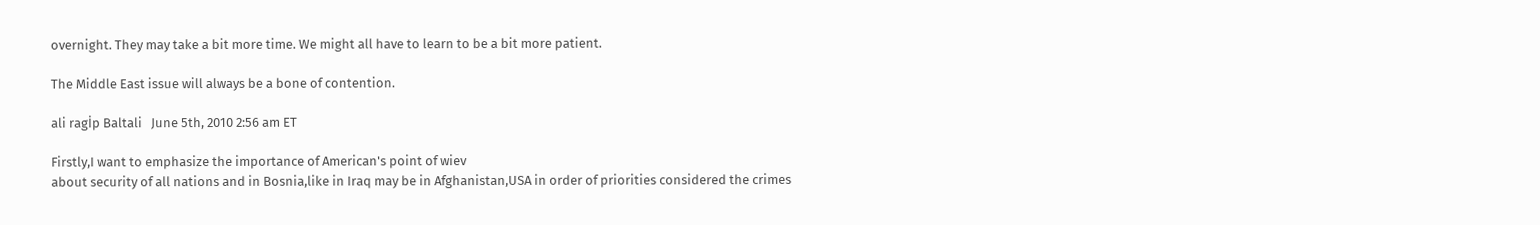overnight. They may take a bit more time. We might all have to learn to be a bit more patient.

The Middle East issue will always be a bone of contention.

ali ragİp Baltali   June 5th, 2010 2:56 am ET

Firstly,I want to emphasize the importance of American's point of wiev
about security of all nations and in Bosnia,like in Iraq may be in Afghanistan,USA in order of priorities considered the crimes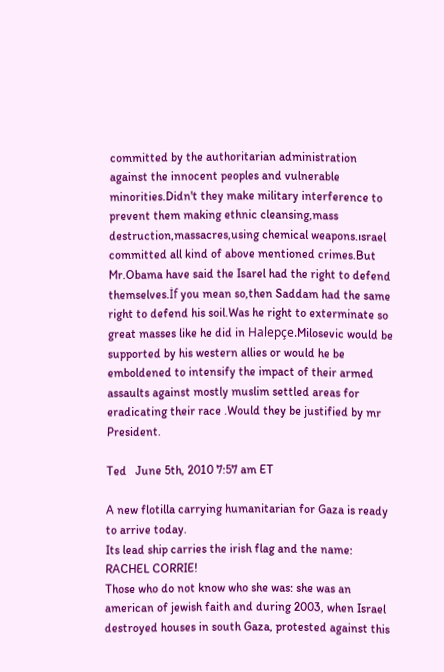committed by the authoritarian administration against the innocent peoples and vulnerable minorities.Didn't they make military interference to prevent them making ethnic cleansing,mass destruction,massacres,using chemical weapons.ısrael committed all kind of above mentioned crimes.But Mr.Obama have said the Isarel had the right to defend themselves.İf you mean so,then Saddam had the same right to defend his soil.Was he right to exterminate so great masses like he did in Halepçe.Milosevic would be supported by his western allies or would he be emboldened to intensify the impact of their armed assaults against mostly muslim settled areas for eradicating their race .Would they be justified by mr President.

Ted   June 5th, 2010 7:57 am ET

A new flotilla carrying humanitarian for Gaza is ready to arrive today.
Its lead ship carries the irish flag and the name: RACHEL CORRIE!
Those who do not know who she was: she was an american of jewish faith and during 2003, when Israel destroyed houses in south Gaza, protested against this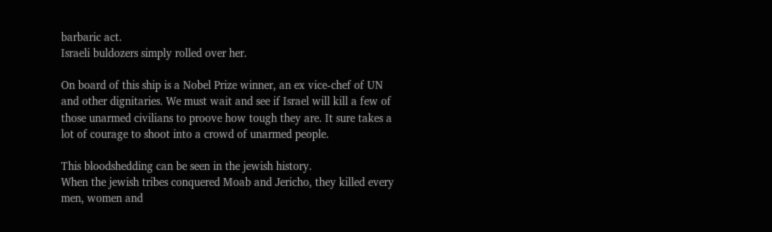barbaric act.
Israeli buldozers simply rolled over her.

On board of this ship is a Nobel Prize winner, an ex vice-chef of UN and other dignitaries. We must wait and see if Israel will kill a few of those unarmed civilians to proove how tough they are. It sure takes a lot of courage to shoot into a crowd of unarmed people.

This bloodshedding can be seen in the jewish history.
When the jewish tribes conquered Moab and Jericho, they killed every men, women and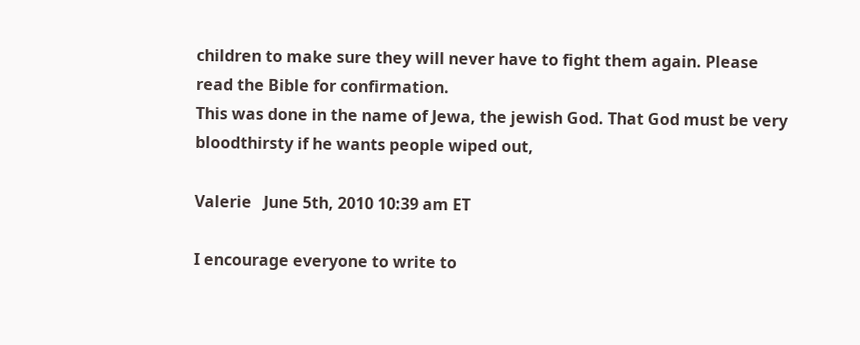children to make sure they will never have to fight them again. Please read the Bible for confirmation.
This was done in the name of Jewa, the jewish God. That God must be very bloodthirsty if he wants people wiped out,

Valerie   June 5th, 2010 10:39 am ET

I encourage everyone to write to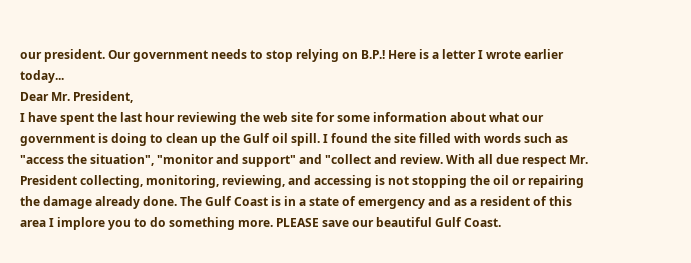our president. Our government needs to stop relying on B.P.! Here is a letter I wrote earlier today...
Dear Mr. President,
I have spent the last hour reviewing the web site for some information about what our government is doing to clean up the Gulf oil spill. I found the site filled with words such as "access the situation", "monitor and support" and "collect and review. With all due respect Mr. President collecting, monitoring, reviewing, and accessing is not stopping the oil or repairing the damage already done. The Gulf Coast is in a state of emergency and as a resident of this area I implore you to do something more. PLEASE save our beautiful Gulf Coast.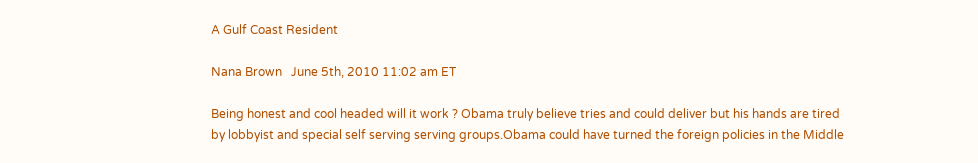A Gulf Coast Resident

Nana Brown   June 5th, 2010 11:02 am ET

Being honest and cool headed will it work ? Obama truly believe tries and could deliver but his hands are tired by lobbyist and special self serving serving groups.Obama could have turned the foreign policies in the Middle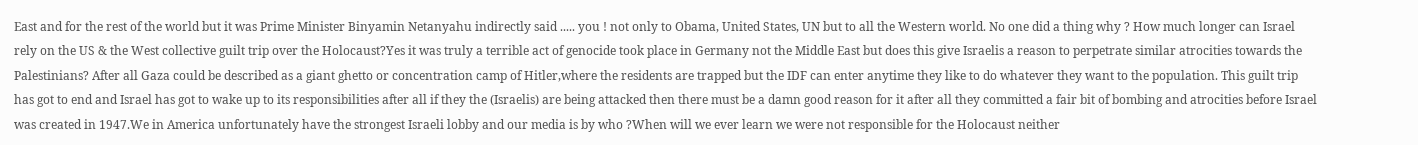East and for the rest of the world but it was Prime Minister Binyamin Netanyahu indirectly said ..... you ! not only to Obama, United States, UN but to all the Western world. No one did a thing why ? How much longer can Israel rely on the US & the West collective guilt trip over the Holocaust?Yes it was truly a terrible act of genocide took place in Germany not the Middle East but does this give Israelis a reason to perpetrate similar atrocities towards the Palestinians? After all Gaza could be described as a giant ghetto or concentration camp of Hitler,where the residents are trapped but the IDF can enter anytime they like to do whatever they want to the population. This guilt trip has got to end and Israel has got to wake up to its responsibilities after all if they the (Israelis) are being attacked then there must be a damn good reason for it after all they committed a fair bit of bombing and atrocities before Israel was created in 1947.We in America unfortunately have the strongest Israeli lobby and our media is by who ?When will we ever learn we were not responsible for the Holocaust neither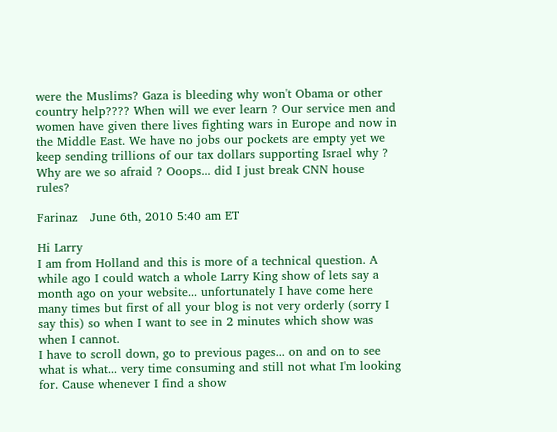were the Muslims? Gaza is bleeding why won't Obama or other country help???? When will we ever learn ? Our service men and women have given there lives fighting wars in Europe and now in the Middle East. We have no jobs our pockets are empty yet we keep sending trillions of our tax dollars supporting Israel why ? Why are we so afraid ? Ooops... did I just break CNN house rules?

Farinaz   June 6th, 2010 5:40 am ET

Hi Larry
I am from Holland and this is more of a technical question. A while ago I could watch a whole Larry King show of lets say a month ago on your website... unfortunately I have come here many times but first of all your blog is not very orderly (sorry I say this) so when I want to see in 2 minutes which show was when I cannot.
I have to scroll down, go to previous pages... on and on to see what is what... very time consuming and still not what I'm looking for. Cause whenever I find a show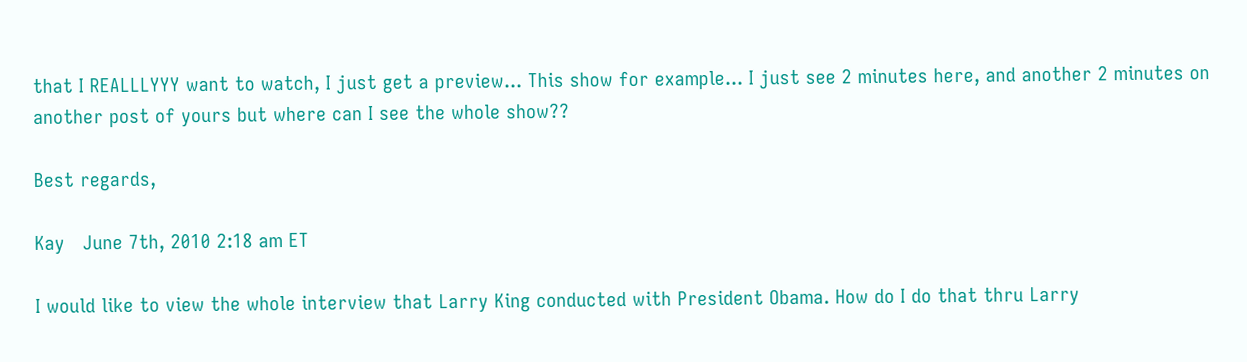that I REALLLYYY want to watch, I just get a preview... This show for example... I just see 2 minutes here, and another 2 minutes on another post of yours but where can I see the whole show??

Best regards,

Kay   June 7th, 2010 2:18 am ET

I would like to view the whole interview that Larry King conducted with President Obama. How do I do that thru Larry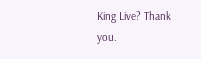King Live? Thank you.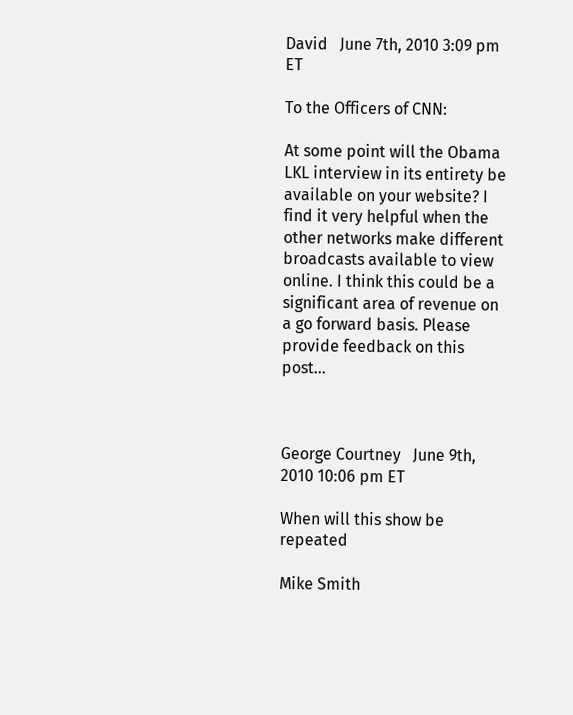David   June 7th, 2010 3:09 pm ET

To the Officers of CNN:

At some point will the Obama LKL interview in its entirety be available on your website? I find it very helpful when the other networks make different broadcasts available to view online. I think this could be a significant area of revenue on a go forward basis. Please provide feedback on this post...



George Courtney   June 9th, 2010 10:06 pm ET

When will this show be repeated

Mike Smith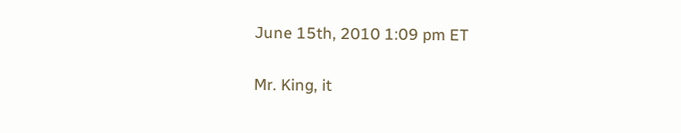June 15th, 2010 1:09 pm ET

Mr. King, it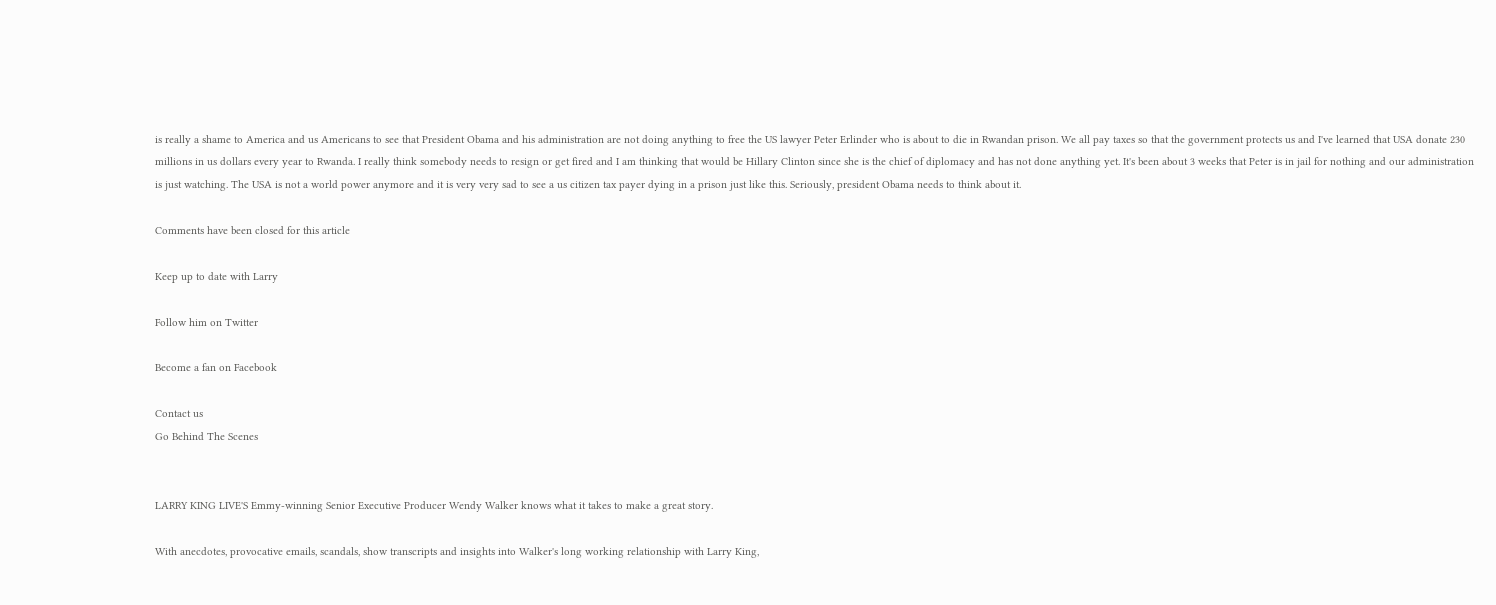is really a shame to America and us Americans to see that President Obama and his administration are not doing anything to free the US lawyer Peter Erlinder who is about to die in Rwandan prison. We all pay taxes so that the government protects us and I've learned that USA donate 230 millions in us dollars every year to Rwanda. I really think somebody needs to resign or get fired and I am thinking that would be Hillary Clinton since she is the chief of diplomacy and has not done anything yet. It's been about 3 weeks that Peter is in jail for nothing and our administration is just watching. The USA is not a world power anymore and it is very very sad to see a us citizen tax payer dying in a prison just like this. Seriously, president Obama needs to think about it.

Comments have been closed for this article

Keep up to date with Larry

Follow him on Twitter

Become a fan on Facebook

Contact us
Go Behind The Scenes


LARRY KING LIVE'S Emmy-winning Senior Executive Producer Wendy Walker knows what it takes to make a great story.

With anecdotes, provocative emails, scandals, show transcripts and insights into Walker's long working relationship with Larry King,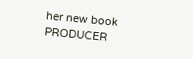her new book PRODUCER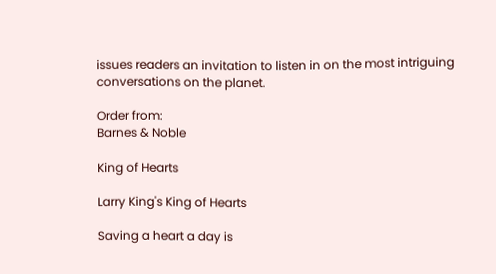issues readers an invitation to listen in on the most intriguing conversations on the planet.

Order from:
Barnes & Noble

King of Hearts

Larry King's King of Hearts

Saving a heart a day is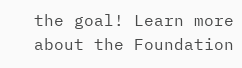the goal! Learn more about the Foundation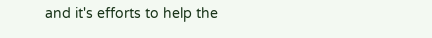and it's efforts to help the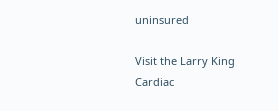uninsured

Visit the Larry King Cardiac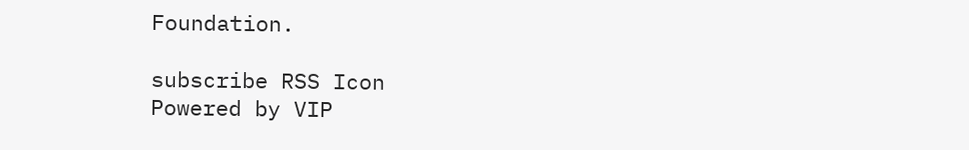Foundation.

subscribe RSS Icon
Powered by VIP